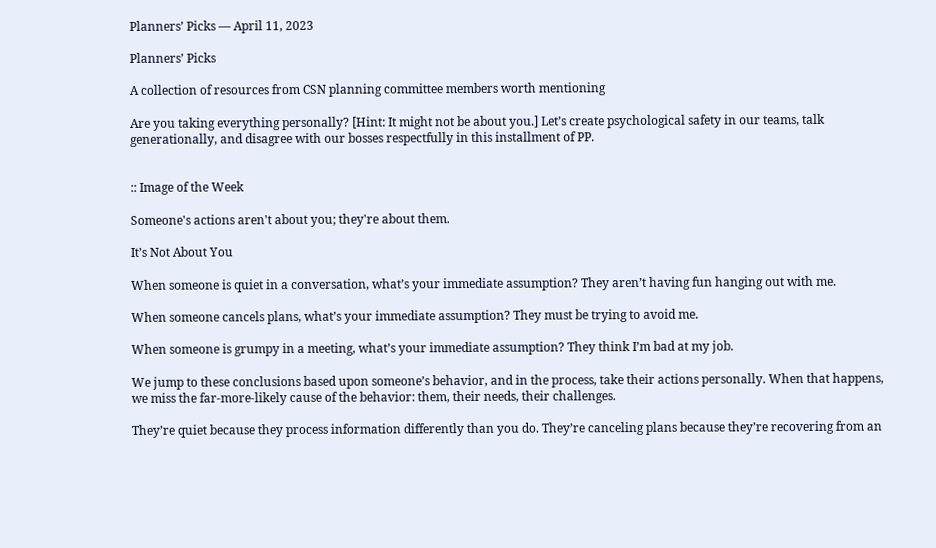Planners’ Picks — April 11, 2023

Planners’ Picks

A collection of resources from CSN planning committee members worth mentioning

Are you taking everything personally? [Hint: It might not be about you.] Let’s create psychological safety in our teams, talk generationally, and disagree with our bosses respectfully in this installment of PP.


:: Image of the Week

Someone's actions aren't about you; they're about them.

It’s Not About You

When someone is quiet in a conversation, what’s your immediate assumption? They aren’t having fun hanging out with me.

When someone cancels plans, what’s your immediate assumption? They must be trying to avoid me.

When someone is grumpy in a meeting, what’s your immediate assumption? They think I’m bad at my job.

We jump to these conclusions based upon someone’s behavior, and in the process, take their actions personally. When that happens, we miss the far-more-likely cause of the behavior: them, their needs, their challenges.

They’re quiet because they process information differently than you do. They’re canceling plans because they’re recovering from an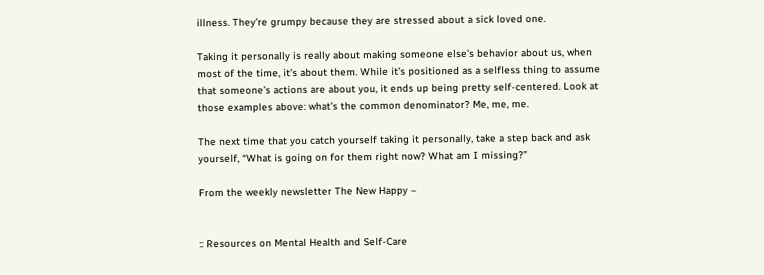illness. They’re grumpy because they are stressed about a sick loved one.

Taking it personally is really about making someone else’s behavior about us, when most of the time, it’s about them. While it’s positioned as a selfless thing to assume that someone’s actions are about you, it ends up being pretty self-centered. Look at those examples above: what’s the common denominator? Me, me, me.

The next time that you catch yourself taking it personally, take a step back and ask yourself, “What is going on for them right now? What am I missing?”

From the weekly newsletter The New Happy –


:: Resources on Mental Health and Self-Care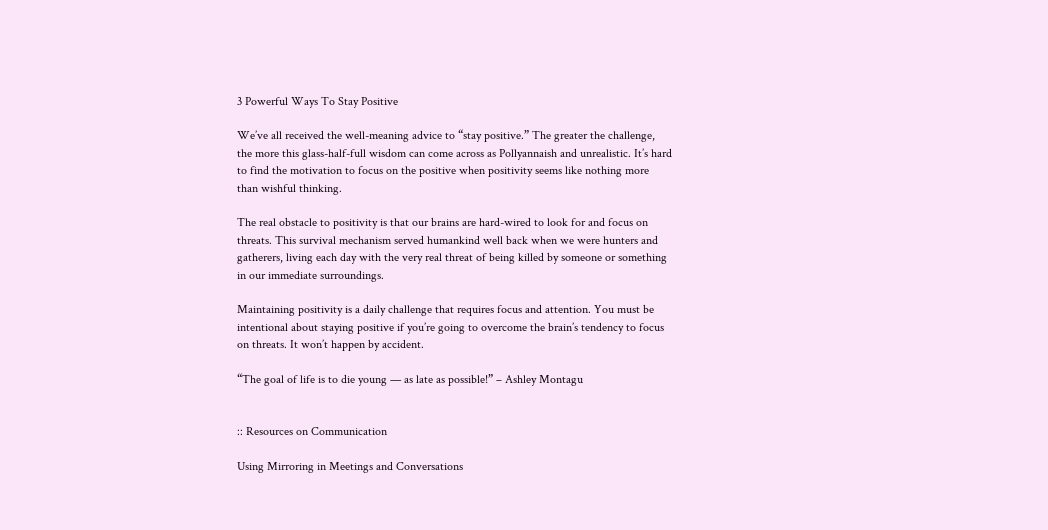3 Powerful Ways To Stay Positive

We’ve all received the well-meaning advice to “stay positive.” The greater the challenge, the more this glass-half-full wisdom can come across as Pollyannaish and unrealistic. It’s hard to find the motivation to focus on the positive when positivity seems like nothing more than wishful thinking.

The real obstacle to positivity is that our brains are hard-wired to look for and focus on threats. This survival mechanism served humankind well back when we were hunters and gatherers, living each day with the very real threat of being killed by someone or something in our immediate surroundings.

Maintaining positivity is a daily challenge that requires focus and attention. You must be intentional about staying positive if you’re going to overcome the brain’s tendency to focus on threats. It won’t happen by accident.

“The goal of life is to die young — as late as possible!” – Ashley Montagu


:: Resources on Communication

Using Mirroring in Meetings and Conversations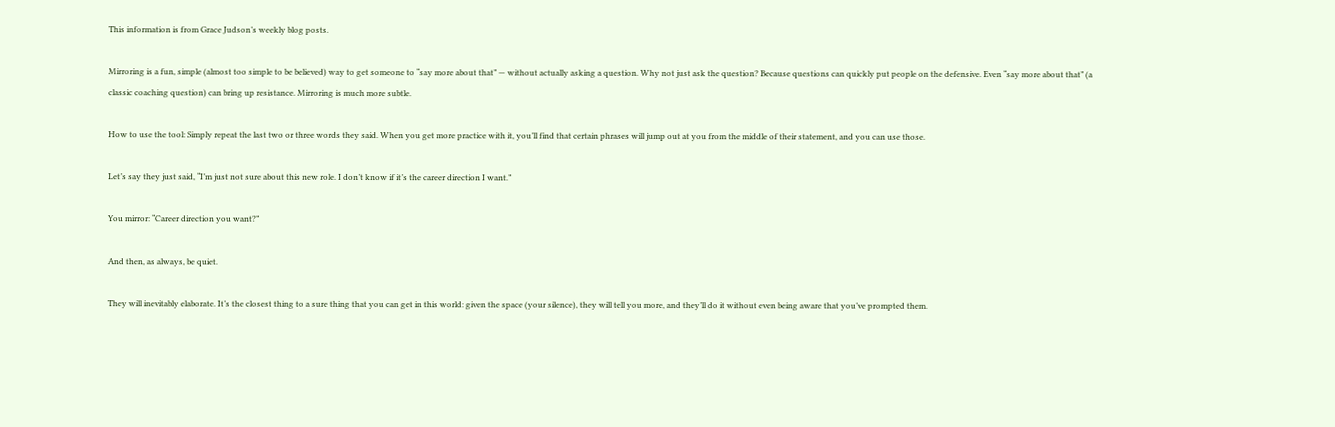This information is from Grace Judson’s weekly blog posts.

Mirroring is a fun, simple (almost too simple to be believed) way to get someone to “say more about that” — without actually asking a question. Why not just ask the question? Because questions can quickly put people on the defensive. Even “say more about that” (a classic coaching question) can bring up resistance. Mirroring is much more subtle.

How to use the tool: Simply repeat the last two or three words they said. When you get more practice with it, you’ll find that certain phrases will jump out at you from the middle of their statement, and you can use those.

Let’s say they just said, “I’m just not sure about this new role. I don’t know if it’s the career direction I want.”

You mirror: “Career direction you want?”

And then, as always, be quiet.

They will inevitably elaborate. It’s the closest thing to a sure thing that you can get in this world: given the space (your silence), they will tell you more, and they’ll do it without even being aware that you’ve prompted them.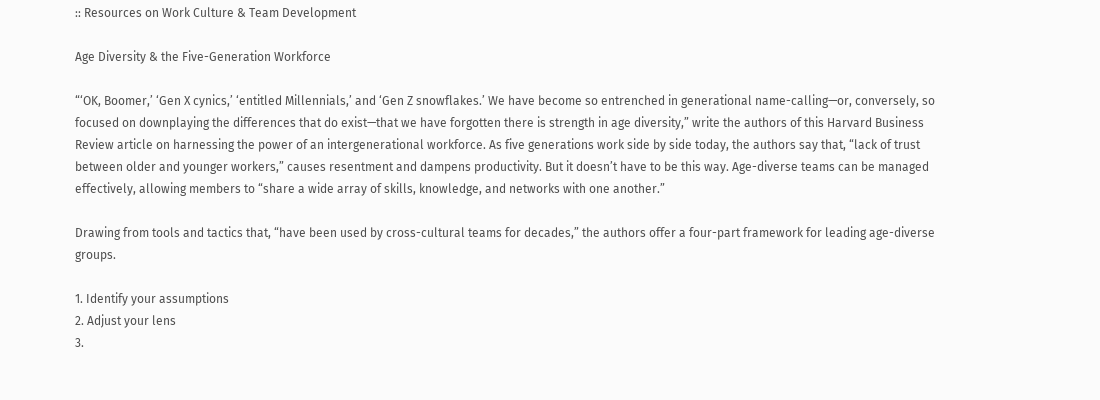:: Resources on Work Culture & Team Development

Age Diversity & the Five-Generation Workforce

“‘OK, Boomer,’ ‘Gen X cynics,’ ‘entitled Millennials,’ and ‘Gen Z snowflakes.’ We have become so entrenched in generational name-calling—or, conversely, so focused on downplaying the differences that do exist—that we have forgotten there is strength in age diversity,” write the authors of this Harvard Business Review article on harnessing the power of an intergenerational workforce. As five generations work side by side today, the authors say that, “lack of trust between older and younger workers,” causes resentment and dampens productivity. But it doesn’t have to be this way. Age-diverse teams can be managed effectively, allowing members to “share a wide array of skills, knowledge, and networks with one another.”

Drawing from tools and tactics that, “have been used by cross-cultural teams for decades,” the authors offer a four-part framework for leading age-diverse groups.

1. Identify your assumptions
2. Adjust your lens
3.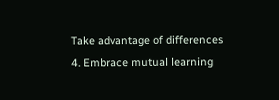Take advantage of differences
4. Embrace mutual learning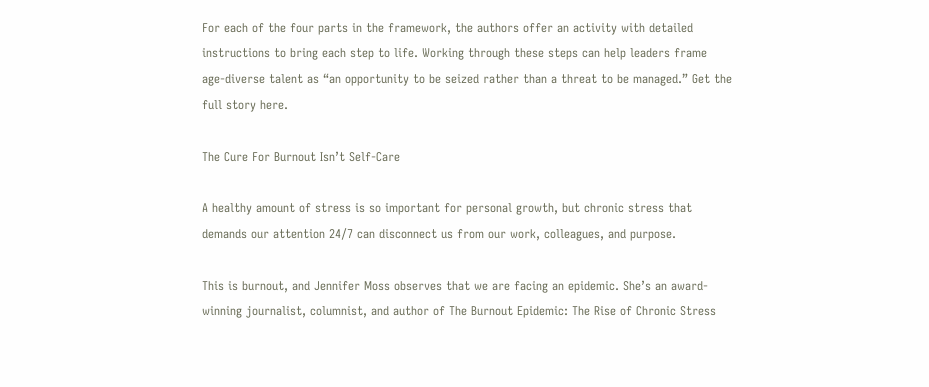For each of the four parts in the framework, the authors offer an activity with detailed instructions to bring each step to life. Working through these steps can help leaders frame age-diverse talent as “an opportunity to be seized rather than a threat to be managed.” Get the full story here.

The Cure For Burnout Isn’t Self-Care

A healthy amount of stress is so important for personal growth, but chronic stress that demands our attention 24/7 can disconnect us from our work, colleagues, and purpose.

This is burnout, and Jennifer Moss observes that we are facing an epidemic. She’s an award-winning journalist, columnist, and author of The Burnout Epidemic: The Rise of Chronic Stress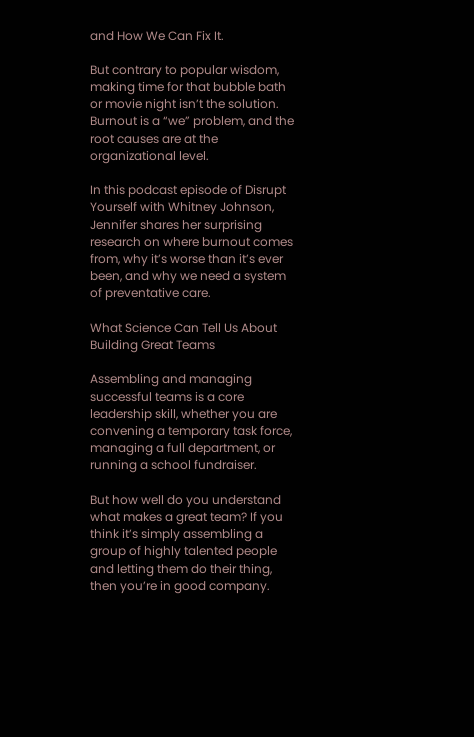and How We Can Fix It.

But contrary to popular wisdom, making time for that bubble bath or movie night isn’t the solution. Burnout is a “we” problem, and the root causes are at the organizational level.

In this podcast episode of Disrupt Yourself with Whitney Johnson, Jennifer shares her surprising research on where burnout comes from, why it’s worse than it’s ever been, and why we need a system of preventative care.

What Science Can Tell Us About Building Great Teams

Assembling and managing successful teams is a core leadership skill, whether you are convening a temporary task force, managing a full department, or running a school fundraiser.

But how well do you understand what makes a great team? If you think it’s simply assembling a group of highly talented people and letting them do their thing, then you’re in good company.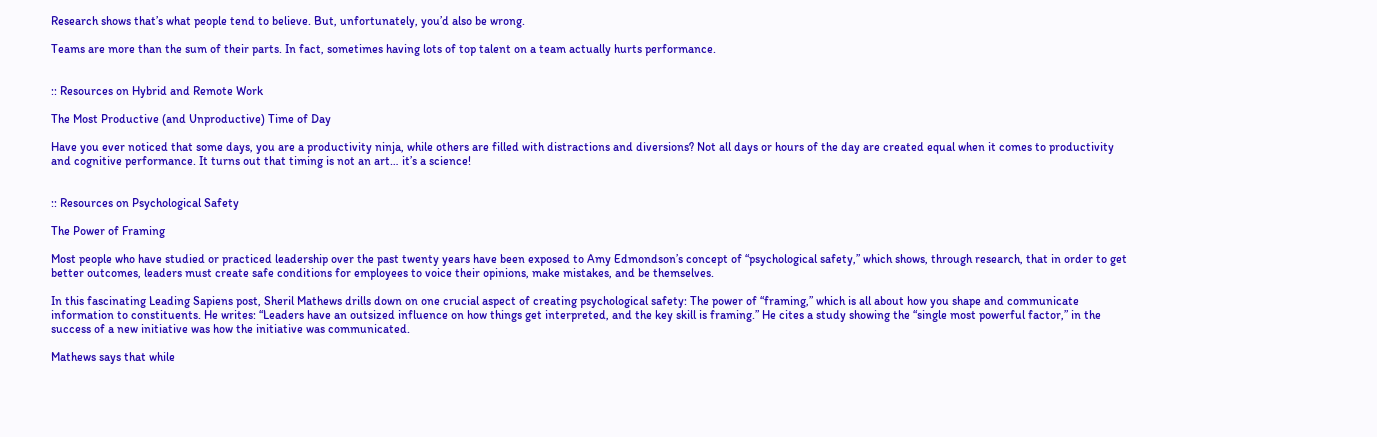Research shows that’s what people tend to believe. But, unfortunately, you’d also be wrong.

Teams are more than the sum of their parts. In fact, sometimes having lots of top talent on a team actually hurts performance.


:: Resources on Hybrid and Remote Work

The Most Productive (and Unproductive) Time of Day

Have you ever noticed that some days, you are a productivity ninja, while others are filled with distractions and diversions? Not all days or hours of the day are created equal when it comes to productivity and cognitive performance. It turns out that timing is not an art… it’s a science!


:: Resources on Psychological Safety

The Power of Framing

Most people who have studied or practiced leadership over the past twenty years have been exposed to Amy Edmondson’s concept of “psychological safety,” which shows, through research, that in order to get better outcomes, leaders must create safe conditions for employees to voice their opinions, make mistakes, and be themselves.

In this fascinating Leading Sapiens post, Sheril Mathews drills down on one crucial aspect of creating psychological safety: The power of “framing,” which is all about how you shape and communicate information to constituents. He writes: “Leaders have an outsized influence on how things get interpreted, and the key skill is framing.” He cites a study showing the “single most powerful factor,” in the success of a new initiative was how the initiative was communicated.

Mathews says that while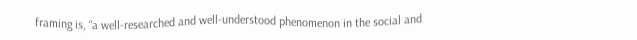framing is, “a well-researched and well-understood phenomenon in the social and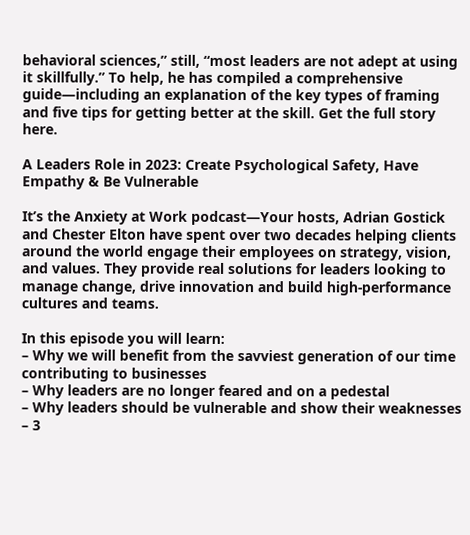behavioral sciences,” still, “most leaders are not adept at using it skillfully.” To help, he has compiled a comprehensive guide—including an explanation of the key types of framing and five tips for getting better at the skill. Get the full story here.

A Leaders Role in 2023: Create Psychological Safety, Have Empathy & Be Vulnerable

It’s the Anxiety at Work podcast—Your hosts, Adrian Gostick and Chester Elton have spent over two decades helping clients around the world engage their employees on strategy, vision, and values. They provide real solutions for leaders looking to manage change, drive innovation and build high-performance cultures and teams.

In this episode you will learn:
– Why we will benefit from the savviest generation of our time contributing to businesses
– Why leaders are no longer feared and on a pedestal
– Why leaders should be vulnerable and show their weaknesses
– 3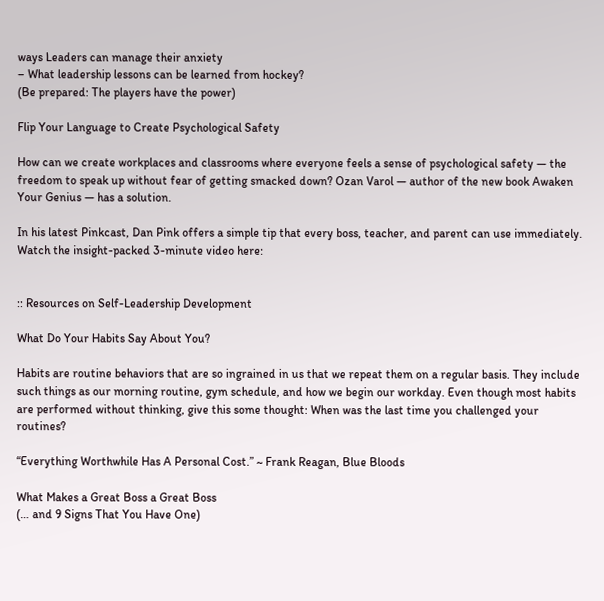ways Leaders can manage their anxiety
– What leadership lessons can be learned from hockey?
(Be prepared: The players have the power)

Flip Your Language to Create Psychological Safety

How can we create workplaces and classrooms where everyone feels a sense of psychological safety — the freedom to speak up without fear of getting smacked down? Ozan Varol — author of the new book Awaken Your Genius — has a solution.

In his latest Pinkcast, Dan Pink offers a simple tip that every boss, teacher, and parent can use immediately. Watch the insight-packed 3-minute video here:


:: Resources on Self-Leadership Development

What Do Your Habits Say About You?

Habits are routine behaviors that are so ingrained in us that we repeat them on a regular basis. They include such things as our morning routine, gym schedule, and how we begin our workday. Even though most habits are performed without thinking, give this some thought: When was the last time you challenged your routines?

“Everything Worthwhile Has A Personal Cost.” ~ Frank Reagan, Blue Bloods

What Makes a Great Boss a Great Boss
(… and 9 Signs That You Have One)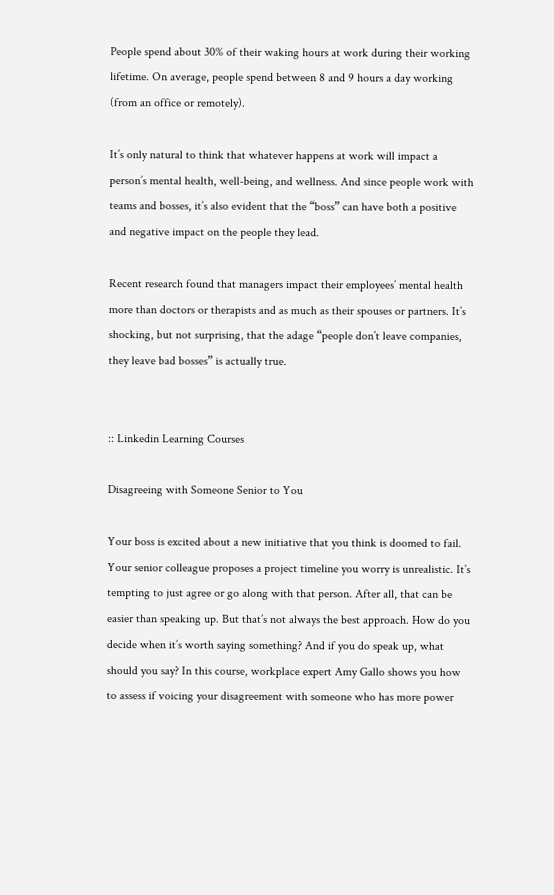People spend about 30% of their waking hours at work during their working lifetime. On average, people spend between 8 and 9 hours a day working (from an office or remotely).

It’s only natural to think that whatever happens at work will impact a person’s mental health, well-being, and wellness. And since people work with teams and bosses, it’s also evident that the “boss” can have both a positive and negative impact on the people they lead.

Recent research found that managers impact their employees’ mental health more than doctors or therapists and as much as their spouses or partners. It’s shocking, but not surprising, that the adage “people don’t leave companies, they leave bad bosses” is actually true.


:: Linkedin Learning Courses

Disagreeing with Someone Senior to You

Your boss is excited about a new initiative that you think is doomed to fail. Your senior colleague proposes a project timeline you worry is unrealistic. It’s tempting to just agree or go along with that person. After all, that can be easier than speaking up. But that’s not always the best approach. How do you decide when it’s worth saying something? And if you do speak up, what should you say? In this course, workplace expert Amy Gallo shows you how to assess if voicing your disagreement with someone who has more power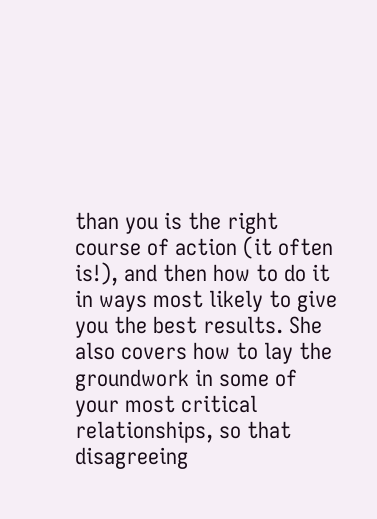than you is the right course of action (it often is!), and then how to do it in ways most likely to give you the best results. She also covers how to lay the groundwork in some of your most critical relationships, so that disagreeing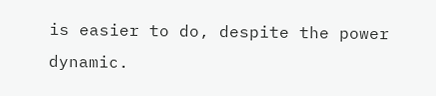is easier to do, despite the power dynamic.